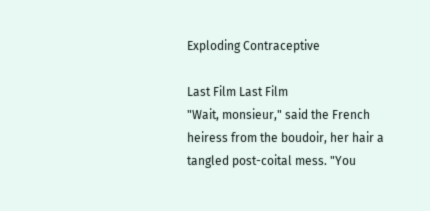Exploding Contraceptive

Last Film Last Film
"Wait, monsieur," said the French heiress from the boudoir, her hair a tangled post-coital mess. "You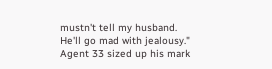mustn't tell my husband. He'll go mad with jealousy." Agent 33 sized up his mark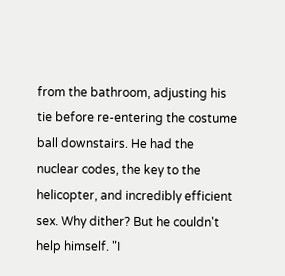from the bathroom, adjusting his tie before re-entering the costume ball downstairs. He had the nuclear codes, the key to the helicopter, and incredibly efficient sex. Why dither? But he couldn't help himself. "I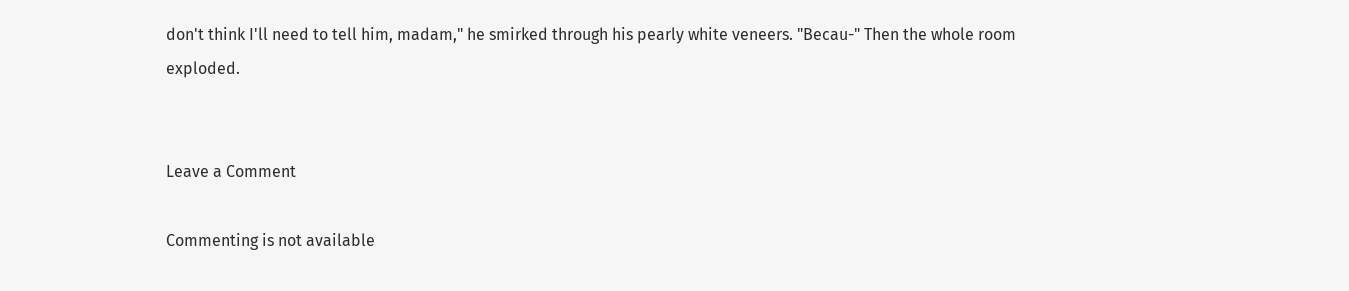don't think I'll need to tell him, madam," he smirked through his pearly white veneers. "Becau-" Then the whole room exploded.


Leave a Comment

Commenting is not available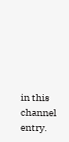in this channel entry.